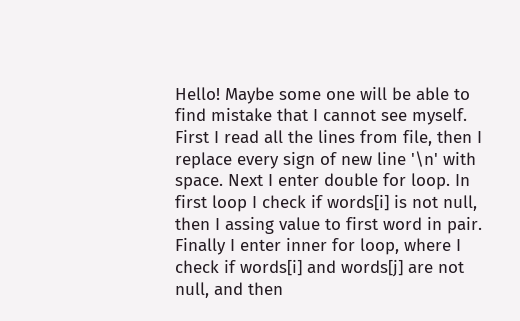Hello! Maybe some one will be able to find mistake that I cannot see myself. First I read all the lines from file, then I replace every sign of new line '\n' with space. Next I enter double for loop. In first loop I check if words[i] is not null, then I assing value to first word in pair. Finally I enter inner for loop, where I check if words[i] and words[j] are not null, and then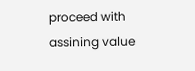proceed with assining value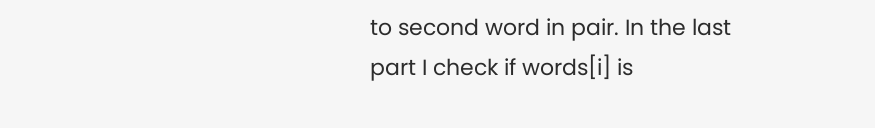to second word in pair. In the last part I check if words[i] is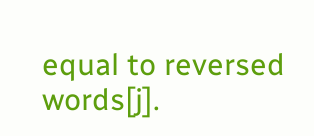equal to reversed words[j].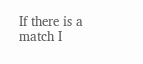If there is a match I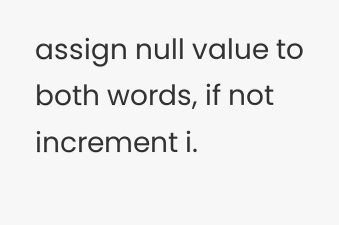assign null value to both words, if not increment i.